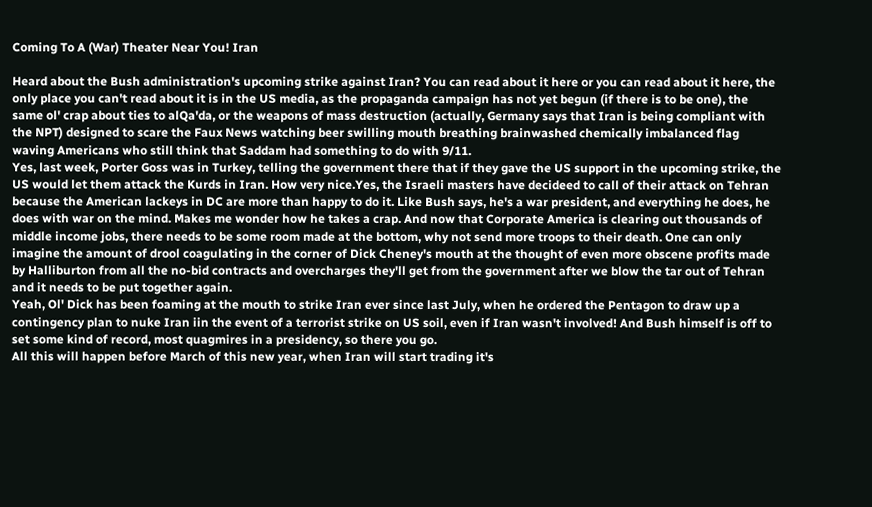Coming To A (War) Theater Near You! Iran

Heard about the Bush administration's upcoming strike against Iran? You can read about it here or you can read about it here, the only place you can't read about it is in the US media, as the propaganda campaign has not yet begun (if there is to be one), the same ol' crap about ties to alQa'da, or the weapons of mass destruction (actually, Germany says that Iran is being compliant with the NPT) designed to scare the Faux News watching beer swilling mouth breathing brainwashed chemically imbalanced flag waving Americans who still think that Saddam had something to do with 9/11.
Yes, last week, Porter Goss was in Turkey, telling the government there that if they gave the US support in the upcoming strike, the US would let them attack the Kurds in Iran. How very nice.Yes, the Israeli masters have decideed to call of their attack on Tehran because the American lackeys in DC are more than happy to do it. Like Bush says, he's a war president, and everything he does, he does with war on the mind. Makes me wonder how he takes a crap. And now that Corporate America is clearing out thousands of middle income jobs, there needs to be some room made at the bottom, why not send more troops to their death. One can only imagine the amount of drool coagulating in the corner of Dick Cheney's mouth at the thought of even more obscene profits made by Halliburton from all the no-bid contracts and overcharges they'll get from the government after we blow the tar out of Tehran and it needs to be put together again.
Yeah, Ol' Dick has been foaming at the mouth to strike Iran ever since last July, when he ordered the Pentagon to draw up a contingency plan to nuke Iran iin the event of a terrorist strike on US soil, even if Iran wasn't involved! And Bush himself is off to set some kind of record, most quagmires in a presidency, so there you go.
All this will happen before March of this new year, when Iran will start trading it's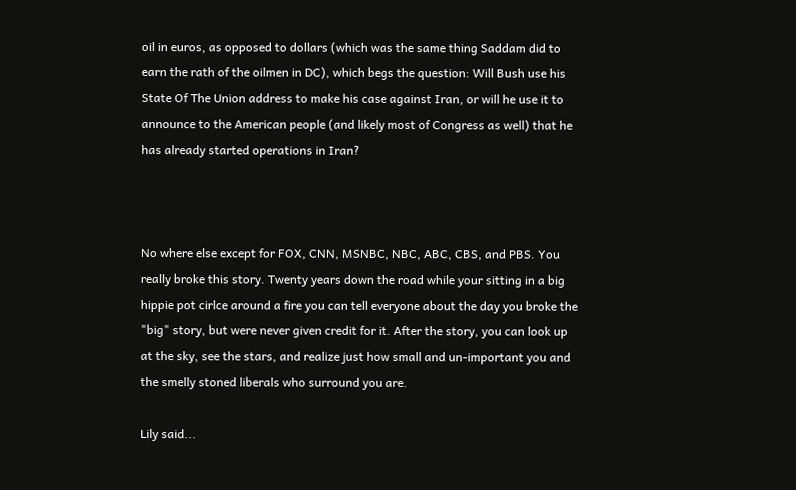oil in euros, as opposed to dollars (which was the same thing Saddam did to earn the rath of the oilmen in DC), which begs the question: Will Bush use his State Of The Union address to make his case against Iran, or will he use it to announce to the American people (and likely most of Congress as well) that he has already started operations in Iran?



No where else except for FOX, CNN, MSNBC, NBC, ABC, CBS, and PBS. You really broke this story. Twenty years down the road while your sitting in a big hippie pot cirlce around a fire you can tell everyone about the day you broke the "big" story, but were never given credit for it. After the story, you can look up at the sky, see the stars, and realize just how small and un-important you and the smelly stoned liberals who surround you are.

Lily said...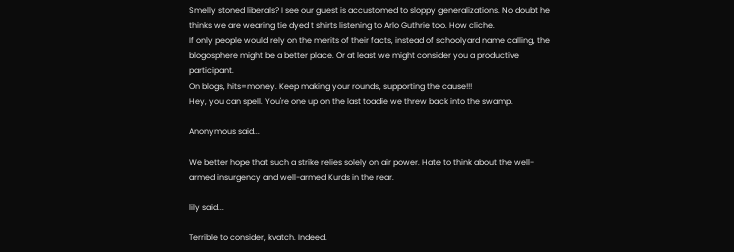Smelly stoned liberals? I see our guest is accustomed to sloppy generalizations. No doubt he thinks we are wearing tie dyed t shirts listening to Arlo Guthrie too. How cliche.
If only people would rely on the merits of their facts, instead of schoolyard name calling, the blogosphere might be a better place. Or at least we might consider you a productive participant.
On blogs, hits=money. Keep making your rounds, supporting the cause!!!
Hey, you can spell. You're one up on the last toadie we threw back into the swamp.

Anonymous said...

We better hope that such a strike relies solely on air power. Hate to think about the well-armed insurgency and well-armed Kurds in the rear.

lily said...

Terrible to consider, kvatch. Indeed.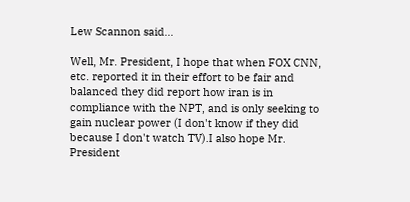Lew Scannon said...

Well, Mr. President, I hope that when FOX CNN, etc. reported it in their effort to be fair and balanced they did report how iran is in compliance with the NPT, and is only seeking to gain nuclear power (I don't know if they did because I don't watch TV).I also hope Mr. President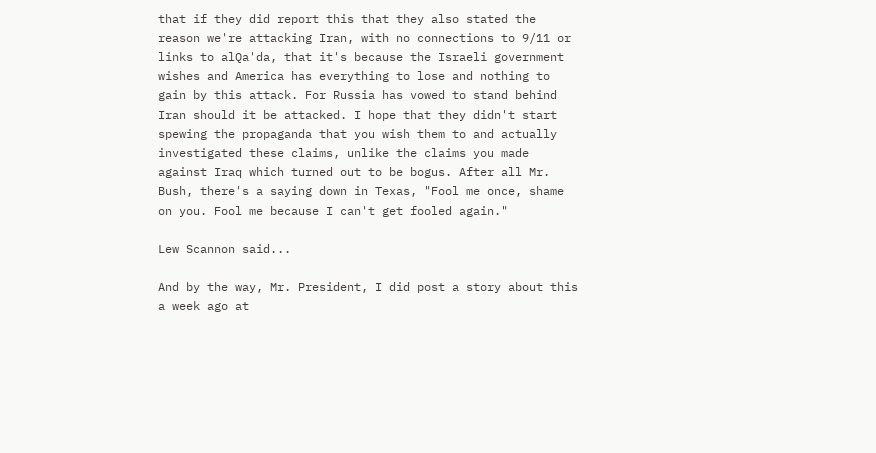that if they did report this that they also stated the reason we're attacking Iran, with no connections to 9/11 or links to alQa'da, that it's because the Israeli government wishes and America has everything to lose and nothing to gain by this attack. For Russia has vowed to stand behind Iran should it be attacked. I hope that they didn't start spewing the propaganda that you wish them to and actually investigated these claims, unlike the claims you made against Iraq which turned out to be bogus. After all Mr. Bush, there's a saying down in Texas, "Fool me once, shame on you. Fool me because I can't get fooled again."

Lew Scannon said...

And by the way, Mr. President, I did post a story about this a week ago at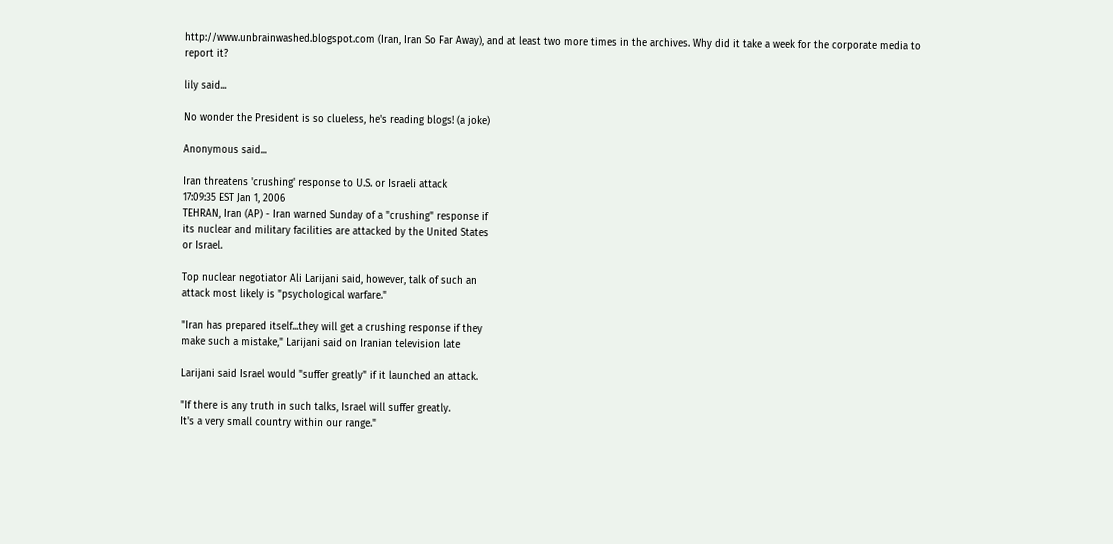http://www.unbrainwashed.blogspot.com (Iran, Iran So Far Away), and at least two more times in the archives. Why did it take a week for the corporate media to report it?

lily said...

No wonder the President is so clueless, he's reading blogs! (a joke)

Anonymous said...

Iran threatens 'crushing' response to U.S. or Israeli attack
17:09:35 EST Jan 1, 2006
TEHRAN, Iran (AP) - Iran warned Sunday of a "crushing" response if
its nuclear and military facilities are attacked by the United States
or Israel.

Top nuclear negotiator Ali Larijani said, however, talk of such an
attack most likely is "psychological warfare."

"Iran has prepared itself...they will get a crushing response if they
make such a mistake," Larijani said on Iranian television late

Larijani said Israel would "suffer greatly" if it launched an attack.

"If there is any truth in such talks, Israel will suffer greatly.
It's a very small country within our range."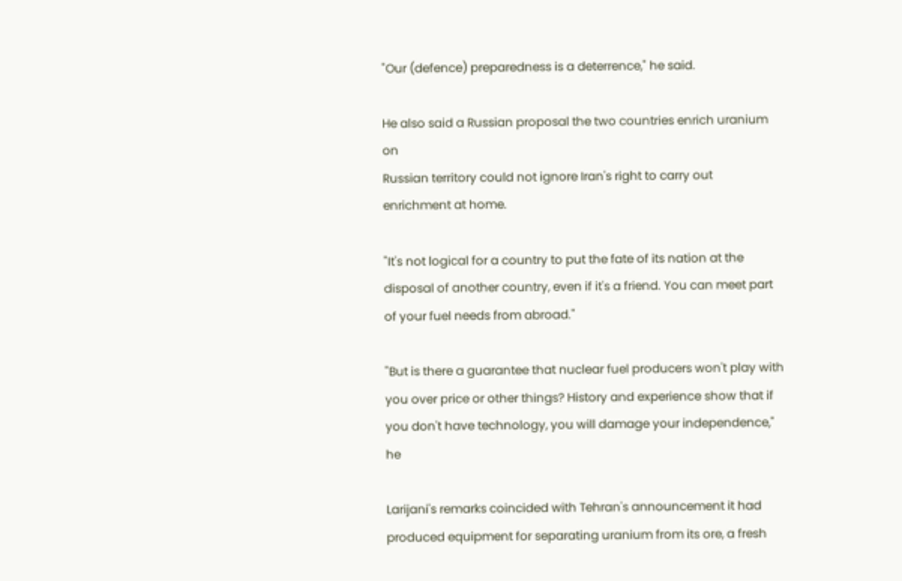"Our (defence) preparedness is a deterrence," he said.

He also said a Russian proposal the two countries enrich uranium on
Russian territory could not ignore Iran's right to carry out
enrichment at home.

"It's not logical for a country to put the fate of its nation at the
disposal of another country, even if it's a friend. You can meet part
of your fuel needs from abroad."

"But is there a guarantee that nuclear fuel producers won't play with
you over price or other things? History and experience show that if
you don't have technology, you will damage your independence," he

Larijani's remarks coincided with Tehran's announcement it had
produced equipment for separating uranium from its ore, a fresh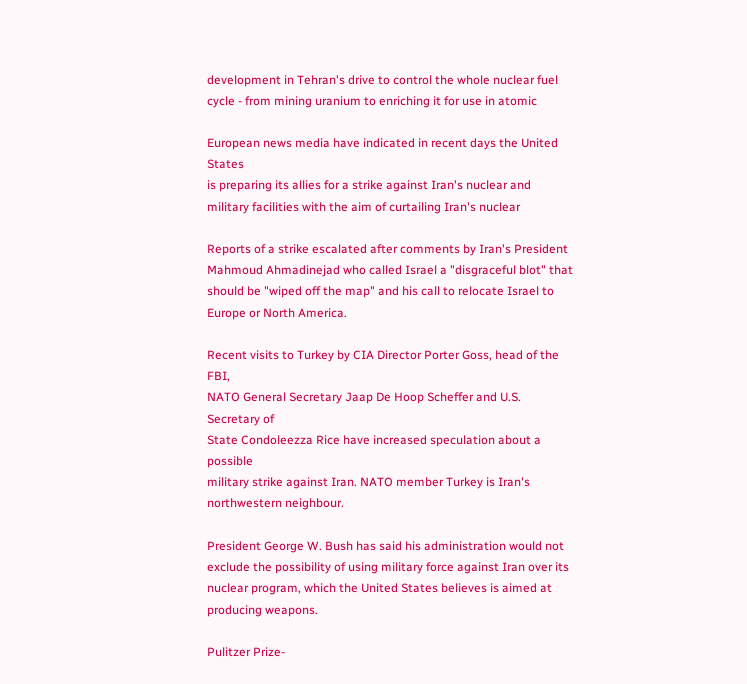development in Tehran's drive to control the whole nuclear fuel
cycle - from mining uranium to enriching it for use in atomic

European news media have indicated in recent days the United States
is preparing its allies for a strike against Iran's nuclear and
military facilities with the aim of curtailing Iran's nuclear

Reports of a strike escalated after comments by Iran's President
Mahmoud Ahmadinejad who called Israel a "disgraceful blot" that
should be "wiped off the map" and his call to relocate Israel to
Europe or North America.

Recent visits to Turkey by CIA Director Porter Goss, head of the FBI,
NATO General Secretary Jaap De Hoop Scheffer and U.S. Secretary of
State Condoleezza Rice have increased speculation about a possible
military strike against Iran. NATO member Turkey is Iran's
northwestern neighbour.

President George W. Bush has said his administration would not
exclude the possibility of using military force against Iran over its
nuclear program, which the United States believes is aimed at
producing weapons.

Pulitzer Prize-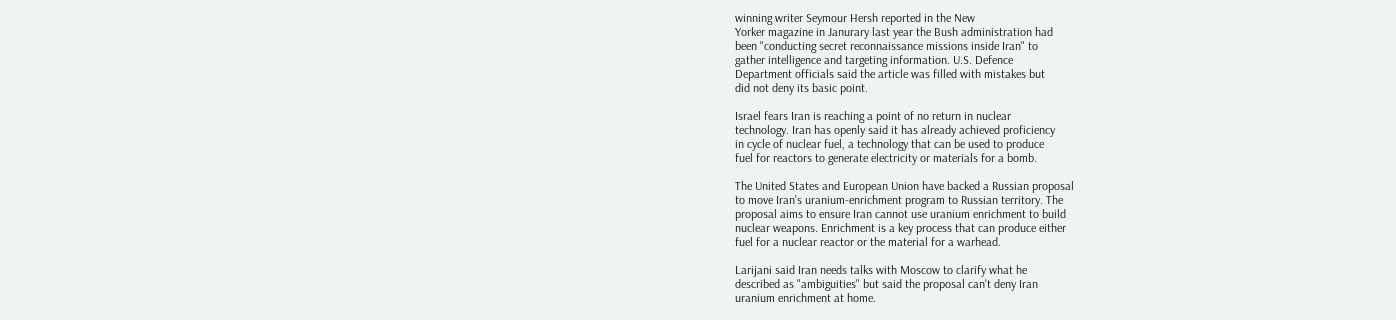winning writer Seymour Hersh reported in the New
Yorker magazine in Janurary last year the Bush administration had
been "conducting secret reconnaissance missions inside Iran" to
gather intelligence and targeting information. U.S. Defence
Department officials said the article was filled with mistakes but
did not deny its basic point.

Israel fears Iran is reaching a point of no return in nuclear
technology. Iran has openly said it has already achieved proficiency
in cycle of nuclear fuel, a technology that can be used to produce
fuel for reactors to generate electricity or materials for a bomb.

The United States and European Union have backed a Russian proposal
to move Iran's uranium-enrichment program to Russian territory. The
proposal aims to ensure Iran cannot use uranium enrichment to build
nuclear weapons. Enrichment is a key process that can produce either
fuel for a nuclear reactor or the material for a warhead.

Larijani said Iran needs talks with Moscow to clarify what he
described as "ambiguities" but said the proposal can't deny Iran
uranium enrichment at home.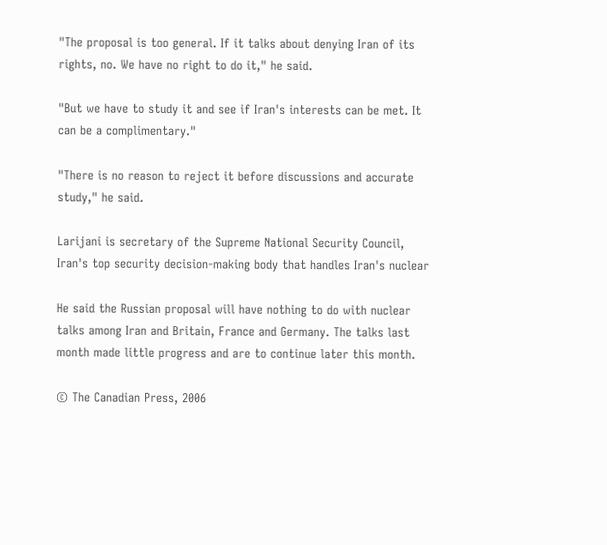"The proposal is too general. If it talks about denying Iran of its
rights, no. We have no right to do it," he said.

"But we have to study it and see if Iran's interests can be met. It
can be a complimentary."

"There is no reason to reject it before discussions and accurate
study," he said.

Larijani is secretary of the Supreme National Security Council,
Iran's top security decision-making body that handles Iran's nuclear

He said the Russian proposal will have nothing to do with nuclear
talks among Iran and Britain, France and Germany. The talks last
month made little progress and are to continue later this month.

© The Canadian Press, 2006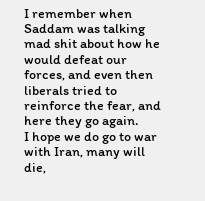I remember when Saddam was talking mad shit about how he would defeat our forces, and even then liberals tried to reinforce the fear, and here they go again.
I hope we do go to war with Iran, many will die,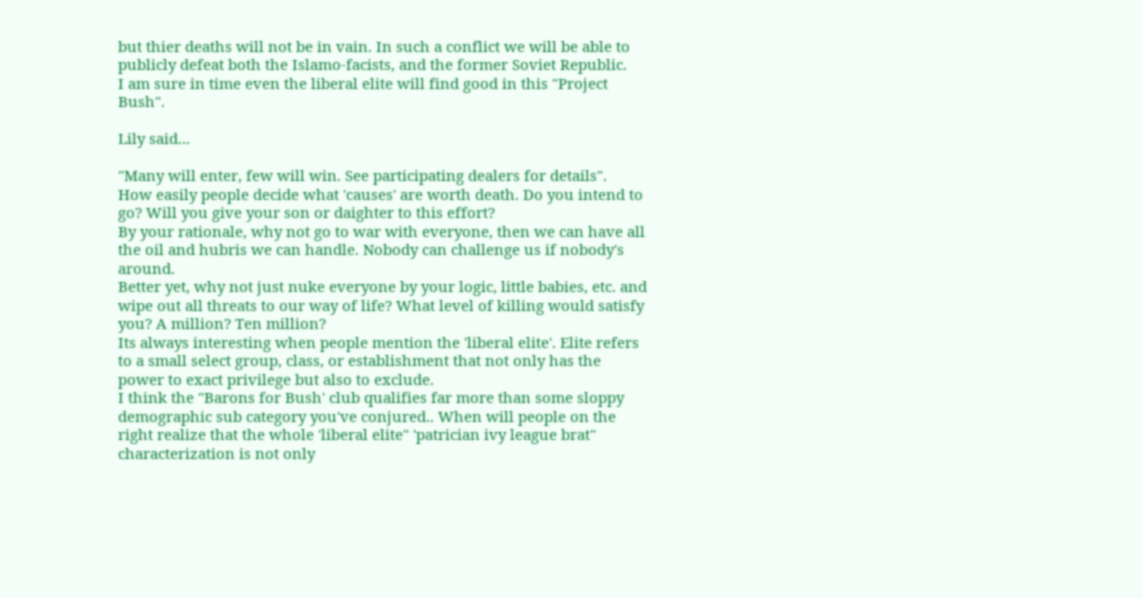but thier deaths will not be in vain. In such a conflict we will be able to publicly defeat both the Islamo-facists, and the former Soviet Republic.
I am sure in time even the liberal elite will find good in this "Project Bush".

Lily said...

"Many will enter, few will win. See participating dealers for details".
How easily people decide what 'causes' are worth death. Do you intend to go? Will you give your son or daighter to this effort?
By your rationale, why not go to war with everyone, then we can have all the oil and hubris we can handle. Nobody can challenge us if nobody's around.
Better yet, why not just nuke everyone by your logic, little babies, etc. and wipe out all threats to our way of life? What level of killing would satisfy you? A million? Ten million?
Its always interesting when people mention the 'liberal elite'. Elite refers to a small select group, class, or establishment that not only has the power to exact privilege but also to exclude.
I think the "Barons for Bush' club qualifies far more than some sloppy demographic sub category you've conjured.. When will people on the right realize that the whole 'liberal elite" 'patrician ivy league brat" characterization is not only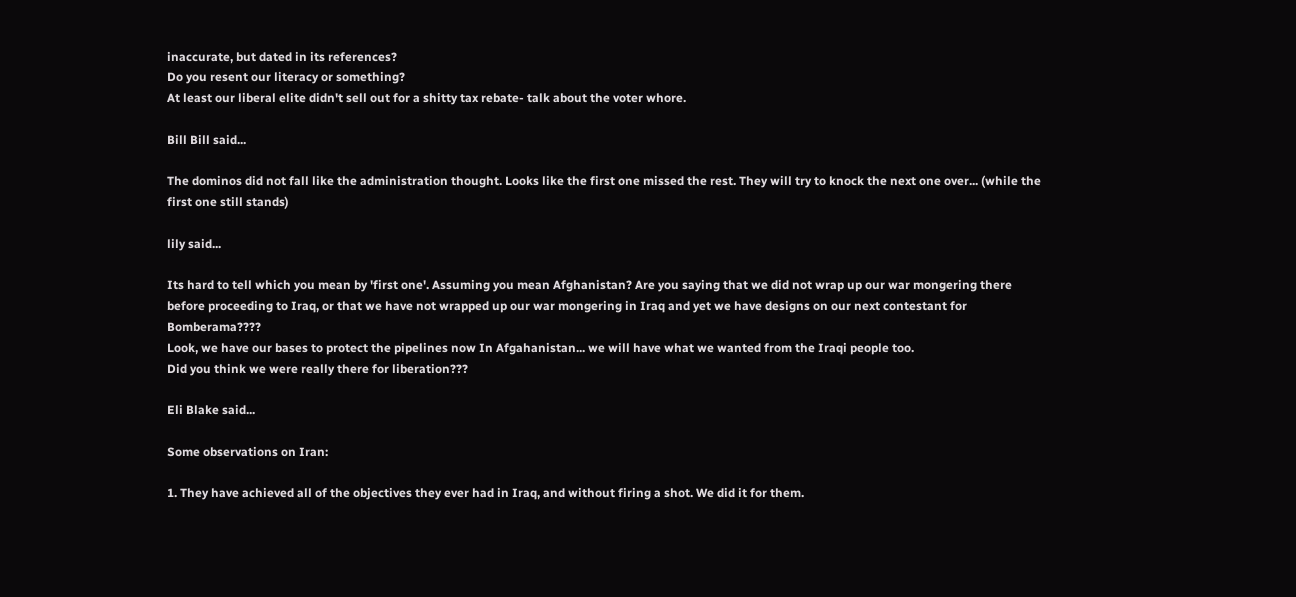inaccurate, but dated in its references?
Do you resent our literacy or something?
At least our liberal elite didn't sell out for a shitty tax rebate- talk about the voter whore.

Bill Bill said...

The dominos did not fall like the administration thought. Looks like the first one missed the rest. They will try to knock the next one over... (while the first one still stands)

lily said...

Its hard to tell which you mean by 'first one'. Assuming you mean Afghanistan? Are you saying that we did not wrap up our war mongering there before proceeding to Iraq, or that we have not wrapped up our war mongering in Iraq and yet we have designs on our next contestant for Bomberama????
Look, we have our bases to protect the pipelines now In Afgahanistan... we will have what we wanted from the Iraqi people too.
Did you think we were really there for liberation???

Eli Blake said...

Some observations on Iran:

1. They have achieved all of the objectives they ever had in Iraq, and without firing a shot. We did it for them.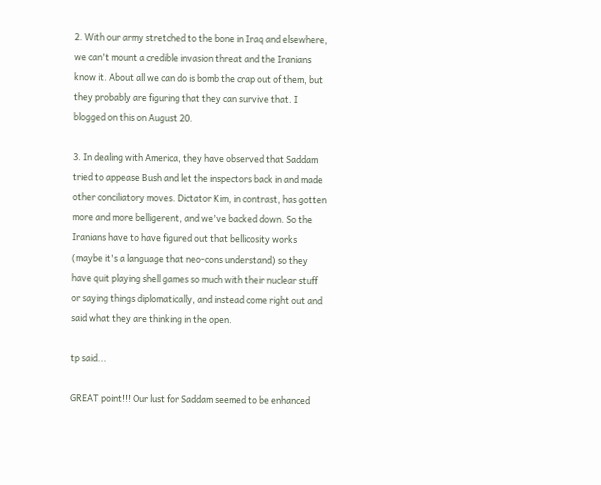2. With our army stretched to the bone in Iraq and elsewhere, we can't mount a credible invasion threat and the Iranians know it. About all we can do is bomb the crap out of them, but they probably are figuring that they can survive that. I blogged on this on August 20.

3. In dealing with America, they have observed that Saddam tried to appease Bush and let the inspectors back in and made other conciliatory moves. Dictator Kim, in contrast, has gotten more and more belligerent, and we've backed down. So the Iranians have to have figured out that bellicosity works (maybe it's a language that neo-cons understand) so they have quit playing shell games so much with their nuclear stuff or saying things diplomatically, and instead come right out and said what they are thinking in the open.

tp said...

GREAT point!!! Our lust for Saddam seemed to be enhanced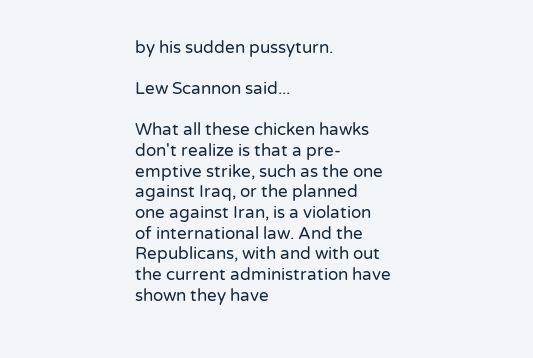by his sudden pussyturn.

Lew Scannon said...

What all these chicken hawks don't realize is that a pre-emptive strike, such as the one against Iraq, or the planned one against Iran, is a violation of international law. And the Republicans, with and with out the current administration have shown they have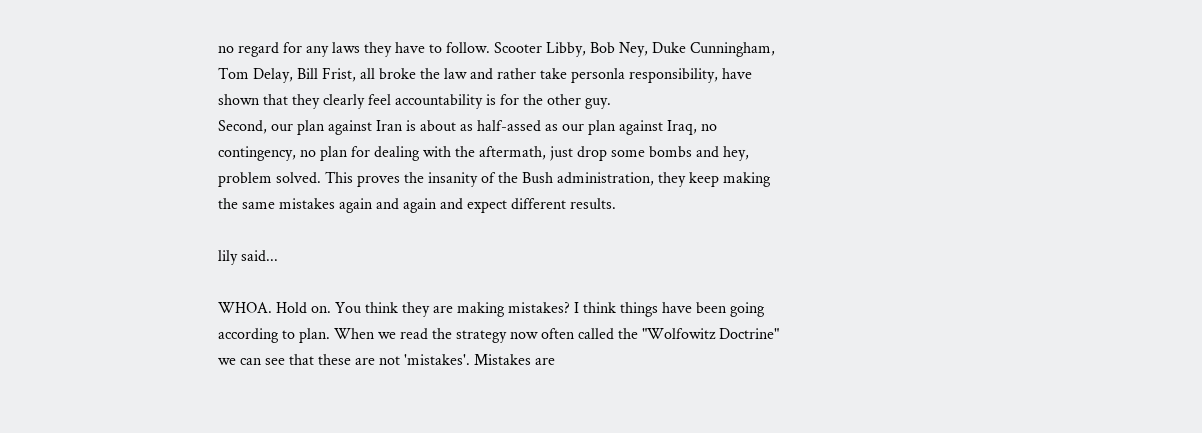no regard for any laws they have to follow. Scooter Libby, Bob Ney, Duke Cunningham, Tom Delay, Bill Frist, all broke the law and rather take personla responsibility, have shown that they clearly feel accountability is for the other guy.
Second, our plan against Iran is about as half-assed as our plan against Iraq, no contingency, no plan for dealing with the aftermath, just drop some bombs and hey, problem solved. This proves the insanity of the Bush administration, they keep making the same mistakes again and again and expect different results.

lily said...

WHOA. Hold on. You think they are making mistakes? I think things have been going according to plan. When we read the strategy now often called the "Wolfowitz Doctrine" we can see that these are not 'mistakes'. Mistakes are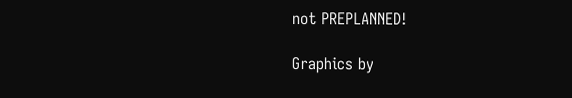not PREPLANNED!

Graphics by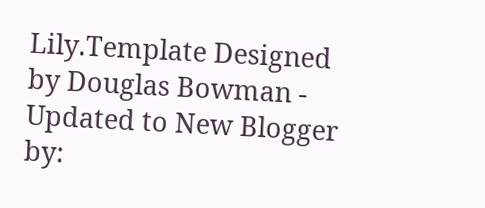Lily.Template Designed by Douglas Bowman - Updated to New Blogger by: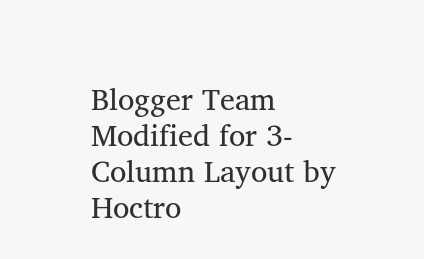Blogger Team
Modified for 3-Column Layout by Hoctro